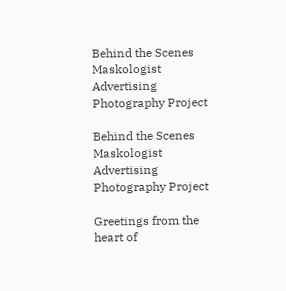Behind the Scenes Maskologist Advertising Photography Project

Behind the Scenes Maskologist Advertising Photography Project

Greetings from the heart of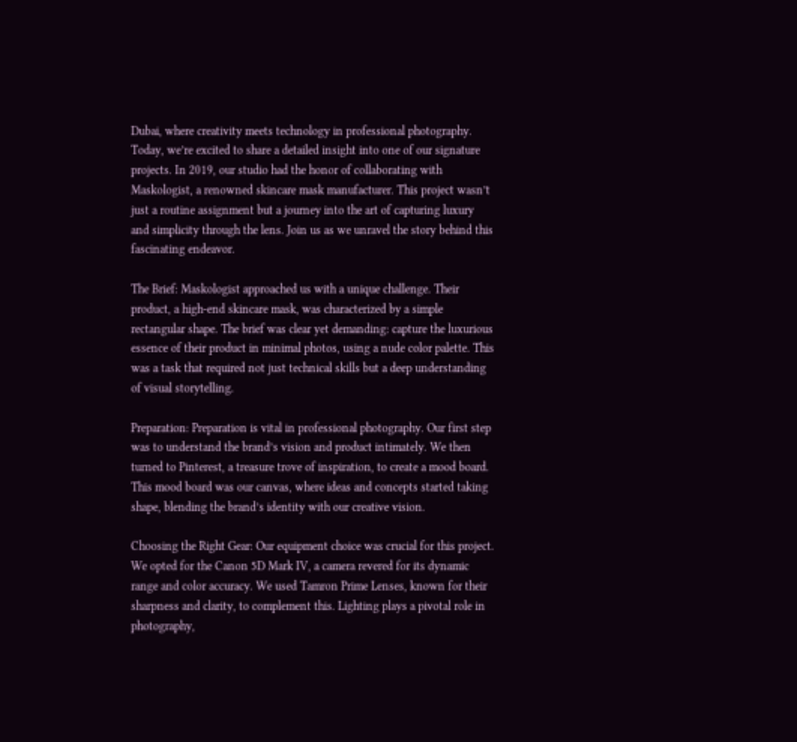Dubai, where creativity meets technology in professional photography. Today, we’re excited to share a detailed insight into one of our signature projects. In 2019, our studio had the honor of collaborating with Maskologist, a renowned skincare mask manufacturer. This project wasn’t just a routine assignment but a journey into the art of capturing luxury and simplicity through the lens. Join us as we unravel the story behind this fascinating endeavor.

The Brief: Maskologist approached us with a unique challenge. Their product, a high-end skincare mask, was characterized by a simple rectangular shape. The brief was clear yet demanding: capture the luxurious essence of their product in minimal photos, using a nude color palette. This was a task that required not just technical skills but a deep understanding of visual storytelling.

Preparation: Preparation is vital in professional photography. Our first step was to understand the brand’s vision and product intimately. We then turned to Pinterest, a treasure trove of inspiration, to create a mood board. This mood board was our canvas, where ideas and concepts started taking shape, blending the brand’s identity with our creative vision.

Choosing the Right Gear: Our equipment choice was crucial for this project. We opted for the Canon 5D Mark IV, a camera revered for its dynamic range and color accuracy. We used Tamron Prime Lenses, known for their sharpness and clarity, to complement this. Lighting plays a pivotal role in photography,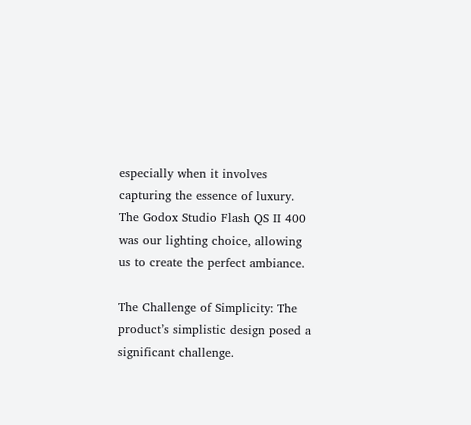especially when it involves capturing the essence of luxury. The Godox Studio Flash QS II 400 was our lighting choice, allowing us to create the perfect ambiance.

The Challenge of Simplicity: The product’s simplistic design posed a significant challenge.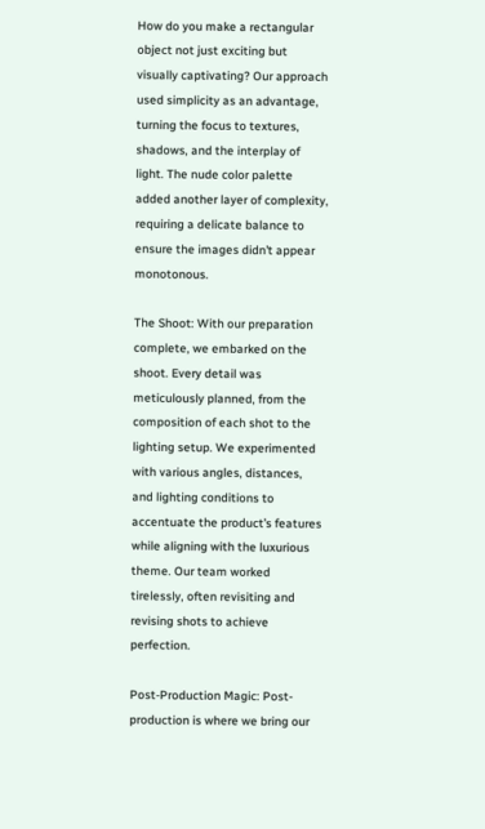How do you make a rectangular object not just exciting but visually captivating? Our approach used simplicity as an advantage, turning the focus to textures, shadows, and the interplay of light. The nude color palette added another layer of complexity, requiring a delicate balance to ensure the images didn’t appear monotonous.

The Shoot: With our preparation complete, we embarked on the shoot. Every detail was meticulously planned, from the composition of each shot to the lighting setup. We experimented with various angles, distances, and lighting conditions to accentuate the product’s features while aligning with the luxurious theme. Our team worked tirelessly, often revisiting and revising shots to achieve perfection.

Post-Production Magic: Post-production is where we bring our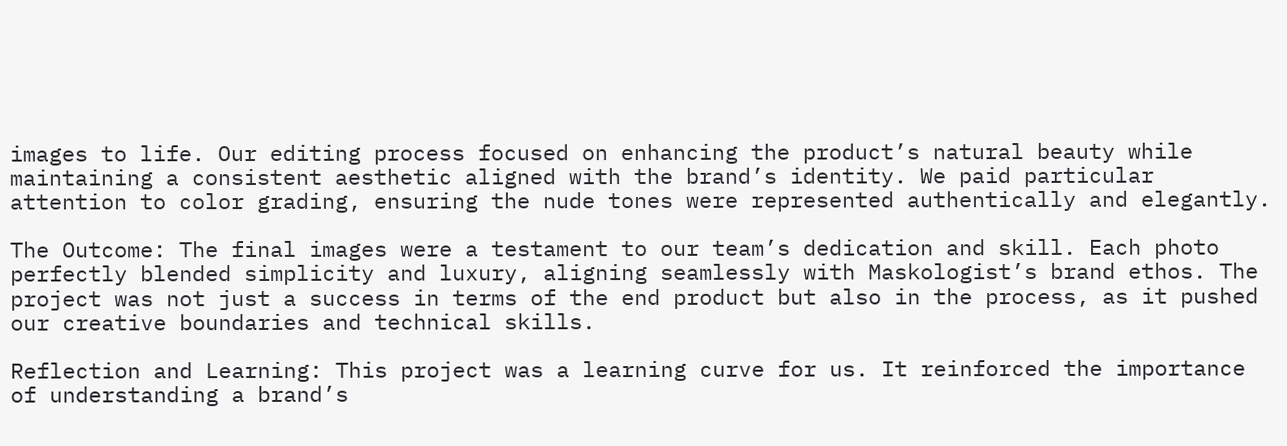images to life. Our editing process focused on enhancing the product’s natural beauty while maintaining a consistent aesthetic aligned with the brand’s identity. We paid particular attention to color grading, ensuring the nude tones were represented authentically and elegantly.

The Outcome: The final images were a testament to our team’s dedication and skill. Each photo perfectly blended simplicity and luxury, aligning seamlessly with Maskologist’s brand ethos. The project was not just a success in terms of the end product but also in the process, as it pushed our creative boundaries and technical skills.

Reflection and Learning: This project was a learning curve for us. It reinforced the importance of understanding a brand’s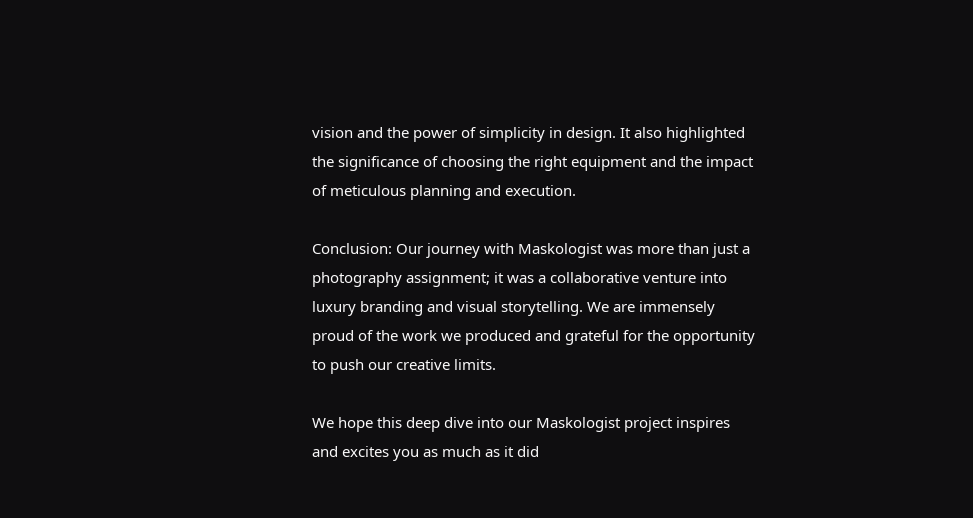vision and the power of simplicity in design. It also highlighted the significance of choosing the right equipment and the impact of meticulous planning and execution.

Conclusion: Our journey with Maskologist was more than just a photography assignment; it was a collaborative venture into luxury branding and visual storytelling. We are immensely proud of the work we produced and grateful for the opportunity to push our creative limits.

We hope this deep dive into our Maskologist project inspires and excites you as much as it did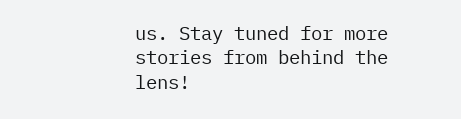us. Stay tuned for more stories from behind the lens!